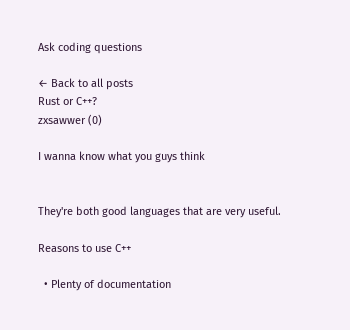Ask coding questions

← Back to all posts
Rust or C++?
zxsawwer (0)

I wanna know what you guys think


They're both good languages that are very useful.

Reasons to use C++

  • Plenty of documentation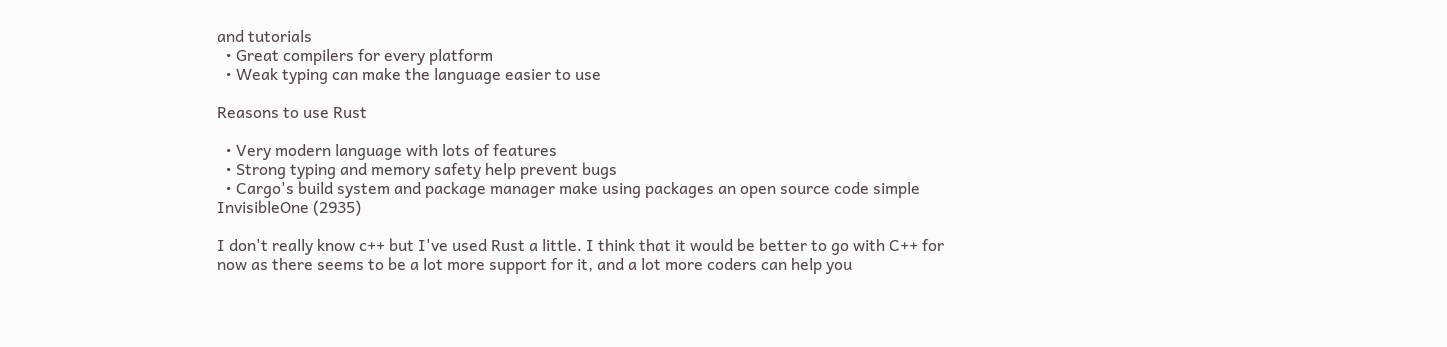and tutorials
  • Great compilers for every platform
  • Weak typing can make the language easier to use

Reasons to use Rust

  • Very modern language with lots of features
  • Strong typing and memory safety help prevent bugs
  • Cargo's build system and package manager make using packages an open source code simple
InvisibleOne (2935)

I don't really know c++ but I've used Rust a little. I think that it would be better to go with C++ for now as there seems to be a lot more support for it, and a lot more coders can help you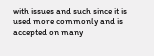with issues and such since it is used more commonly and is accepted on many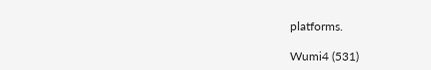platforms.

Wumi4 (531)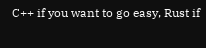C++ if you want to go easy, Rust if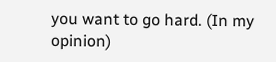you want to go hard. (In my opinion)